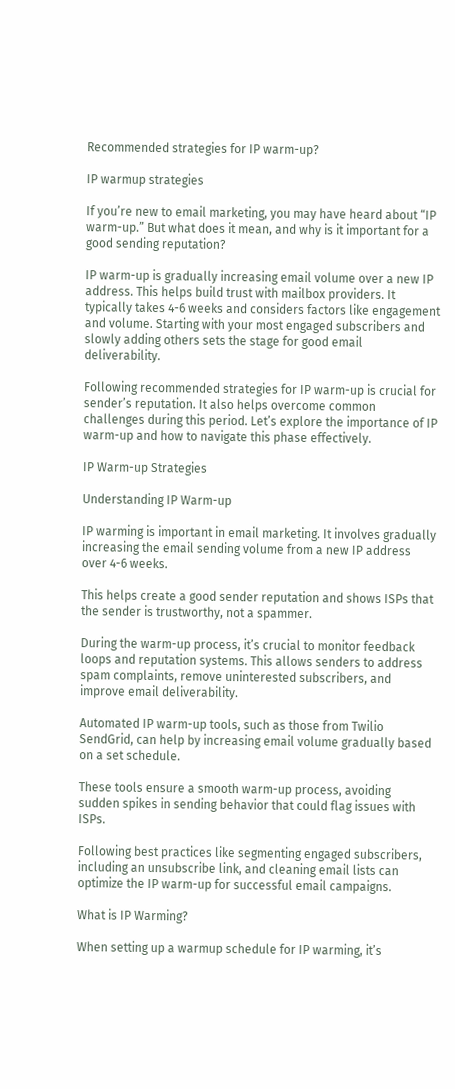Recommended strategies for IP warm-up?

IP warmup strategies

If you’re new to email marketing, you may have heard about “IP warm-up.” But what does it mean, and why is it important for a good sending reputation?

IP warm-up is gradually increasing email volume over a new IP address. This helps build trust with mailbox providers. It typically takes 4-6 weeks and considers factors like engagement and volume. Starting with your most engaged subscribers and slowly adding others sets the stage for good email deliverability.

Following recommended strategies for IP warm-up is crucial for sender’s reputation. It also helps overcome common challenges during this period. Let’s explore the importance of IP warm-up and how to navigate this phase effectively.

IP Warm-up Strategies

Understanding IP Warm-up

IP warming is important in email marketing. It involves gradually increasing the email sending volume from a new IP address over 4-6 weeks.

This helps create a good sender reputation and shows ISPs that the sender is trustworthy, not a spammer.

During the warm-up process, it’s crucial to monitor feedback loops and reputation systems. This allows senders to address spam complaints, remove uninterested subscribers, and improve email deliverability.

Automated IP warm-up tools, such as those from Twilio SendGrid, can help by increasing email volume gradually based on a set schedule.

These tools ensure a smooth warm-up process, avoiding sudden spikes in sending behavior that could flag issues with ISPs.

Following best practices like segmenting engaged subscribers, including an unsubscribe link, and cleaning email lists can optimize the IP warm-up for successful email campaigns.

What is IP Warming?

When setting up a warmup schedule for IP warming, it’s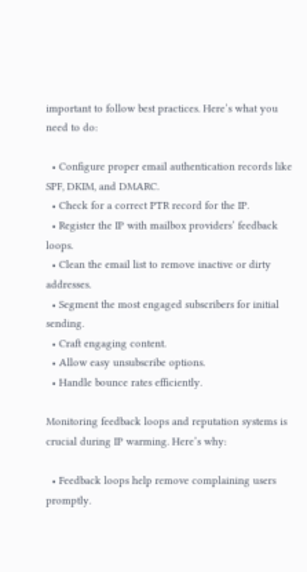important to follow best practices. Here’s what you need to do:

  • Configure proper email authentication records like SPF, DKIM, and DMARC.
  • Check for a correct PTR record for the IP.
  • Register the IP with mailbox providers’ feedback loops.
  • Clean the email list to remove inactive or dirty addresses.
  • Segment the most engaged subscribers for initial sending.
  • Craft engaging content.
  • Allow easy unsubscribe options.
  • Handle bounce rates efficiently.

Monitoring feedback loops and reputation systems is crucial during IP warming. Here’s why:

  • Feedback loops help remove complaining users promptly.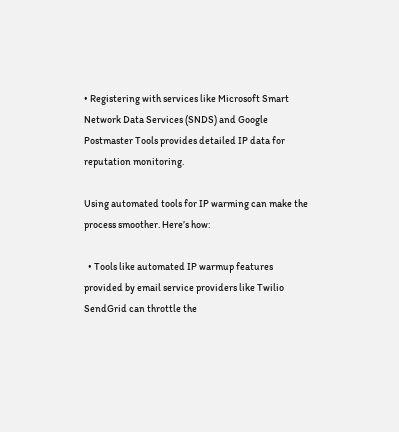• Registering with services like Microsoft Smart Network Data Services (SNDS) and Google Postmaster Tools provides detailed IP data for reputation monitoring.

Using automated tools for IP warming can make the process smoother. Here’s how:

  • Tools like automated IP warmup features provided by email service providers like Twilio SendGrid can throttle the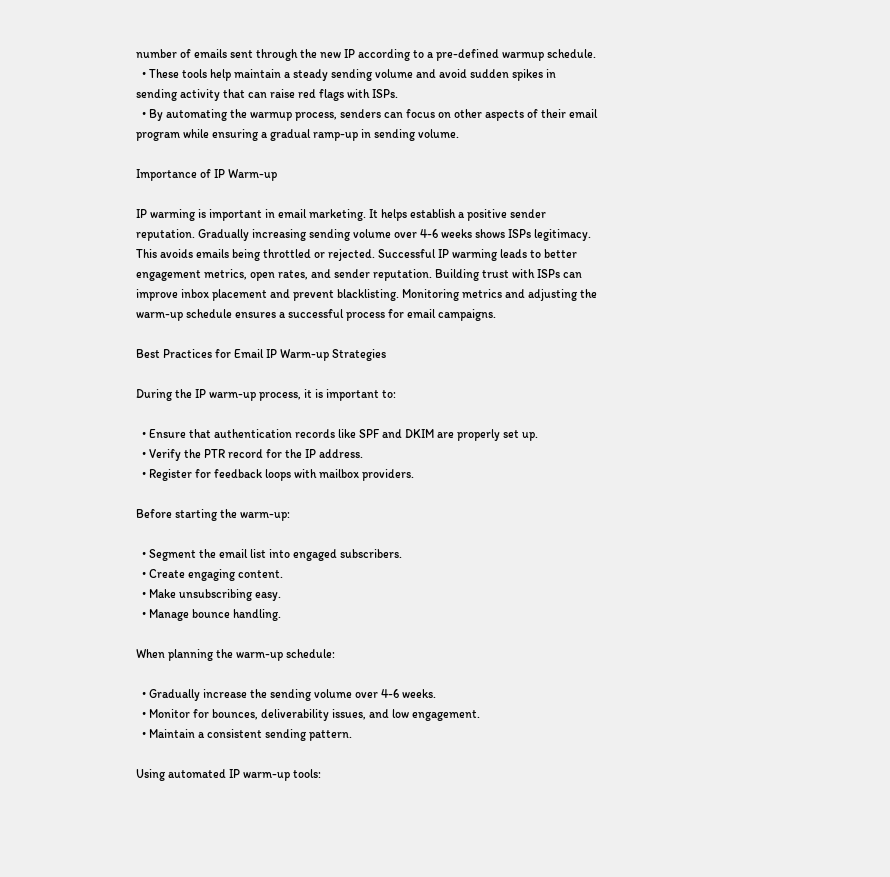number of emails sent through the new IP according to a pre-defined warmup schedule.
  • These tools help maintain a steady sending volume and avoid sudden spikes in sending activity that can raise red flags with ISPs.
  • By automating the warmup process, senders can focus on other aspects of their email program while ensuring a gradual ramp-up in sending volume.

Importance of IP Warm-up

IP warming is important in email marketing. It helps establish a positive sender reputation. Gradually increasing sending volume over 4-6 weeks shows ISPs legitimacy. This avoids emails being throttled or rejected. Successful IP warming leads to better engagement metrics, open rates, and sender reputation. Building trust with ISPs can improve inbox placement and prevent blacklisting. Monitoring metrics and adjusting the warm-up schedule ensures a successful process for email campaigns.

Best Practices for Email IP Warm-up Strategies

During the IP warm-up process, it is important to:

  • Ensure that authentication records like SPF and DKIM are properly set up.
  • Verify the PTR record for the IP address.
  • Register for feedback loops with mailbox providers.

Before starting the warm-up:

  • Segment the email list into engaged subscribers.
  • Create engaging content.
  • Make unsubscribing easy.
  • Manage bounce handling.

When planning the warm-up schedule:

  • Gradually increase the sending volume over 4-6 weeks.
  • Monitor for bounces, deliverability issues, and low engagement.
  • Maintain a consistent sending pattern.

Using automated IP warm-up tools: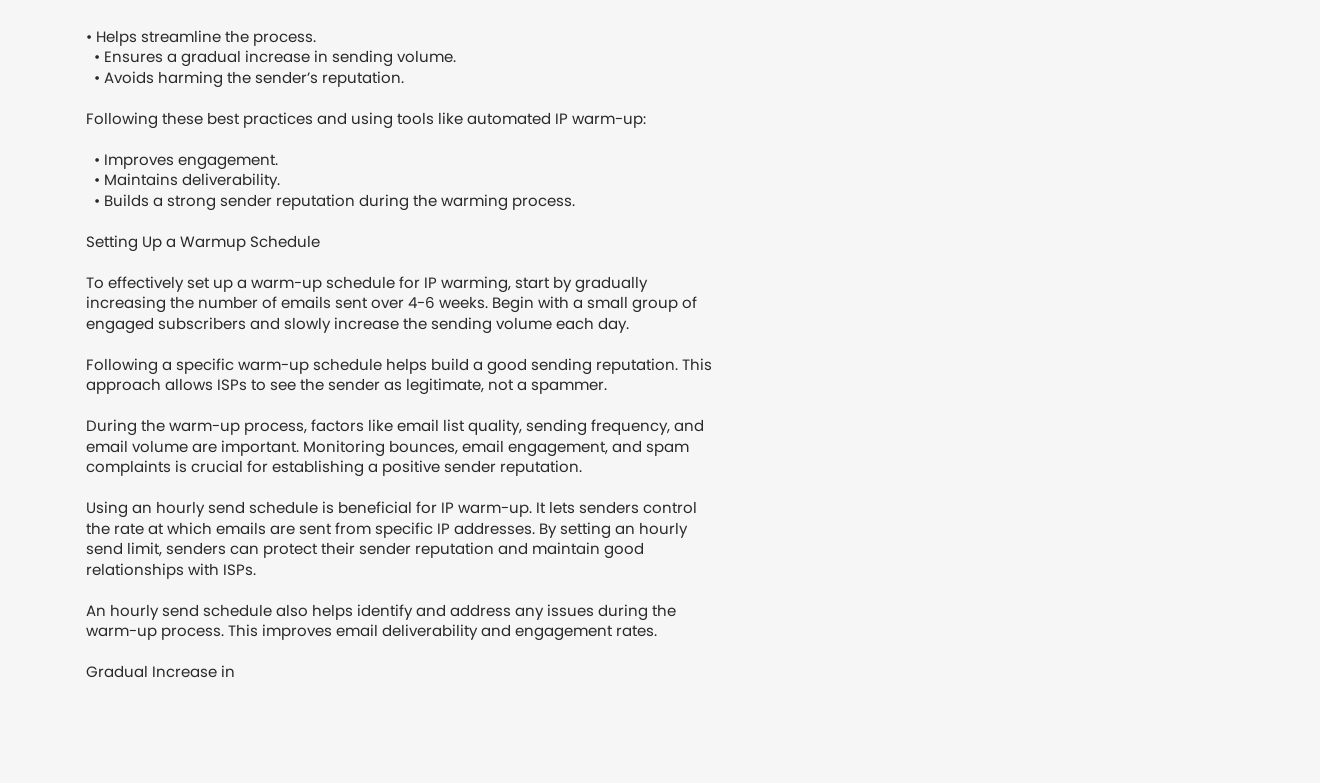• Helps streamline the process.
  • Ensures a gradual increase in sending volume.
  • Avoids harming the sender’s reputation.

Following these best practices and using tools like automated IP warm-up:

  • Improves engagement.
  • Maintains deliverability.
  • Builds a strong sender reputation during the warming process.

Setting Up a Warmup Schedule

To effectively set up a warm-up schedule for IP warming, start by gradually increasing the number of emails sent over 4-6 weeks. Begin with a small group of engaged subscribers and slowly increase the sending volume each day.

Following a specific warm-up schedule helps build a good sending reputation. This approach allows ISPs to see the sender as legitimate, not a spammer.

During the warm-up process, factors like email list quality, sending frequency, and email volume are important. Monitoring bounces, email engagement, and spam complaints is crucial for establishing a positive sender reputation.

Using an hourly send schedule is beneficial for IP warm-up. It lets senders control the rate at which emails are sent from specific IP addresses. By setting an hourly send limit, senders can protect their sender reputation and maintain good relationships with ISPs.

An hourly send schedule also helps identify and address any issues during the warm-up process. This improves email deliverability and engagement rates.

Gradual Increase in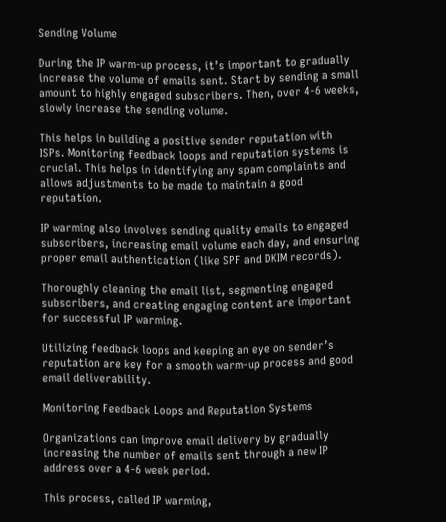Sending Volume

During the IP warm-up process, it’s important to gradually increase the volume of emails sent. Start by sending a small amount to highly engaged subscribers. Then, over 4-6 weeks, slowly increase the sending volume.

This helps in building a positive sender reputation with ISPs. Monitoring feedback loops and reputation systems is crucial. This helps in identifying any spam complaints and allows adjustments to be made to maintain a good reputation.

IP warming also involves sending quality emails to engaged subscribers, increasing email volume each day, and ensuring proper email authentication (like SPF and DKIM records).

Thoroughly cleaning the email list, segmenting engaged subscribers, and creating engaging content are important for successful IP warming.

Utilizing feedback loops and keeping an eye on sender’s reputation are key for a smooth warm-up process and good email deliverability.

Monitoring Feedback Loops and Reputation Systems

Organizations can improve email delivery by gradually increasing the number of emails sent through a new IP address over a 4-6 week period.

This process, called IP warming,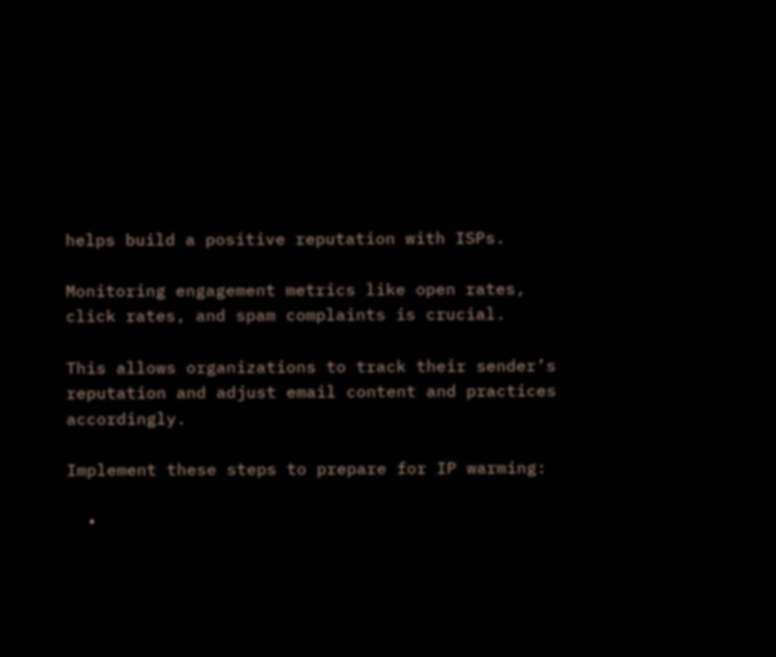helps build a positive reputation with ISPs.

Monitoring engagement metrics like open rates, click rates, and spam complaints is crucial.

This allows organizations to track their sender’s reputation and adjust email content and practices accordingly.

Implement these steps to prepare for IP warming:

  •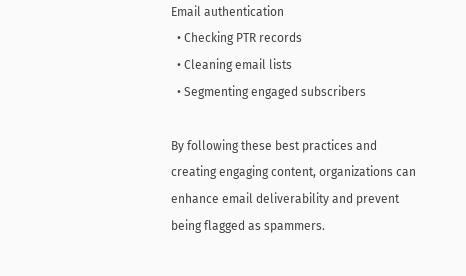Email authentication
  • Checking PTR records
  • Cleaning email lists
  • Segmenting engaged subscribers

By following these best practices and creating engaging content, organizations can enhance email deliverability and prevent being flagged as spammers.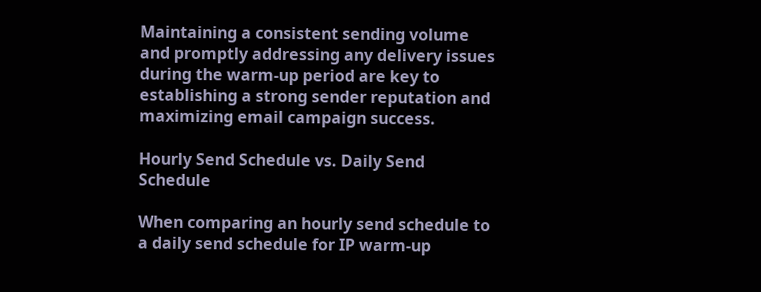Maintaining a consistent sending volume and promptly addressing any delivery issues during the warm-up period are key to establishing a strong sender reputation and maximizing email campaign success.

Hourly Send Schedule vs. Daily Send Schedule

When comparing an hourly send schedule to a daily send schedule for IP warm-up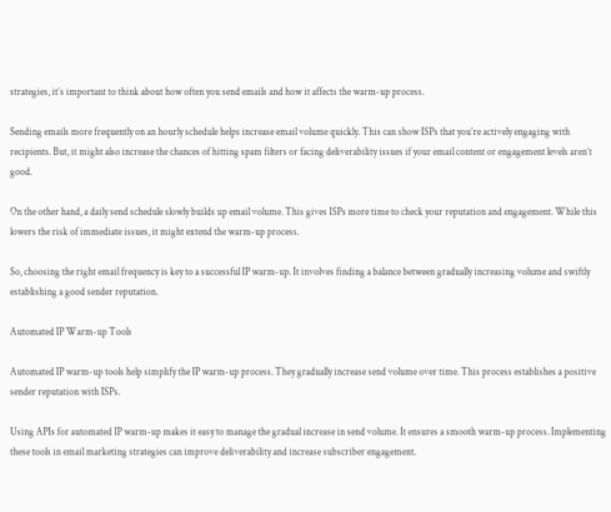strategies, it’s important to think about how often you send emails and how it affects the warm-up process.

Sending emails more frequently on an hourly schedule helps increase email volume quickly. This can show ISPs that you’re actively engaging with recipients. But, it might also increase the chances of hitting spam filters or facing deliverability issues if your email content or engagement levels aren’t good.

On the other hand, a daily send schedule slowly builds up email volume. This gives ISPs more time to check your reputation and engagement. While this lowers the risk of immediate issues, it might extend the warm-up process.

So, choosing the right email frequency is key to a successful IP warm-up. It involves finding a balance between gradually increasing volume and swiftly establishing a good sender reputation.

Automated IP Warm-up Tools

Automated IP warm-up tools help simplify the IP warm-up process. They gradually increase send volume over time. This process establishes a positive sender reputation with ISPs.

Using APIs for automated IP warm-up makes it easy to manage the gradual increase in send volume. It ensures a smooth warm-up process. Implementing these tools in email marketing strategies can improve deliverability and increase subscriber engagement.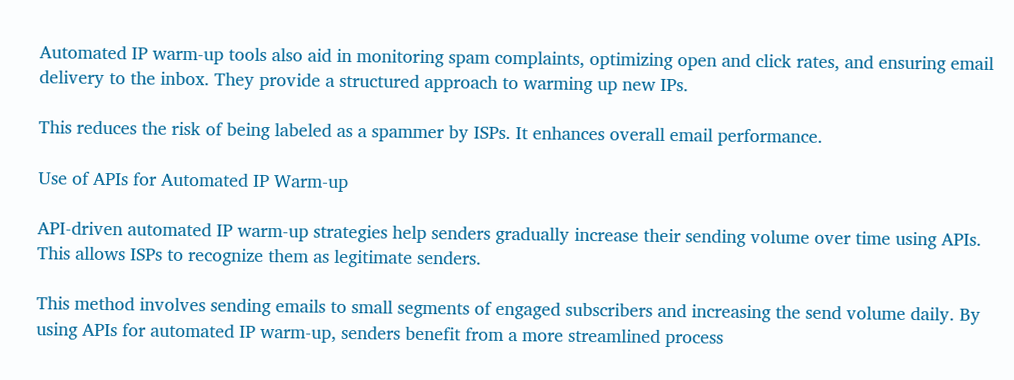Automated IP warm-up tools also aid in monitoring spam complaints, optimizing open and click rates, and ensuring email delivery to the inbox. They provide a structured approach to warming up new IPs.

This reduces the risk of being labeled as a spammer by ISPs. It enhances overall email performance.

Use of APIs for Automated IP Warm-up

API-driven automated IP warm-up strategies help senders gradually increase their sending volume over time using APIs. This allows ISPs to recognize them as legitimate senders.

This method involves sending emails to small segments of engaged subscribers and increasing the send volume daily. By using APIs for automated IP warm-up, senders benefit from a more streamlined process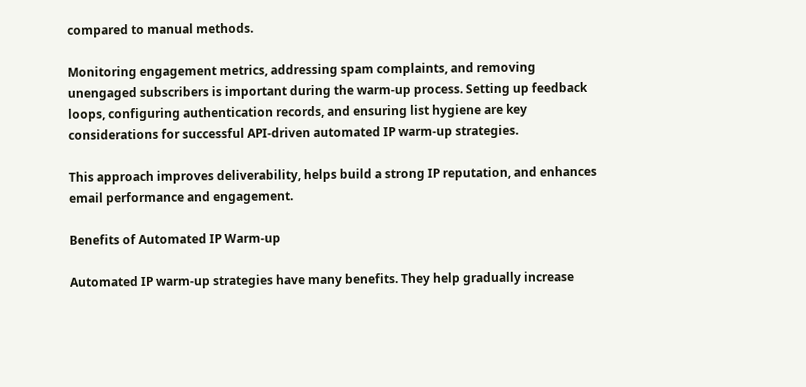compared to manual methods.

Monitoring engagement metrics, addressing spam complaints, and removing unengaged subscribers is important during the warm-up process. Setting up feedback loops, configuring authentication records, and ensuring list hygiene are key considerations for successful API-driven automated IP warm-up strategies.

This approach improves deliverability, helps build a strong IP reputation, and enhances email performance and engagement.

Benefits of Automated IP Warm-up

Automated IP warm-up strategies have many benefits. They help gradually increase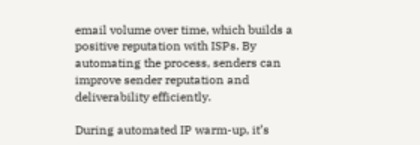email volume over time, which builds a positive reputation with ISPs. By automating the process, senders can improve sender reputation and deliverability efficiently.

During automated IP warm-up, it’s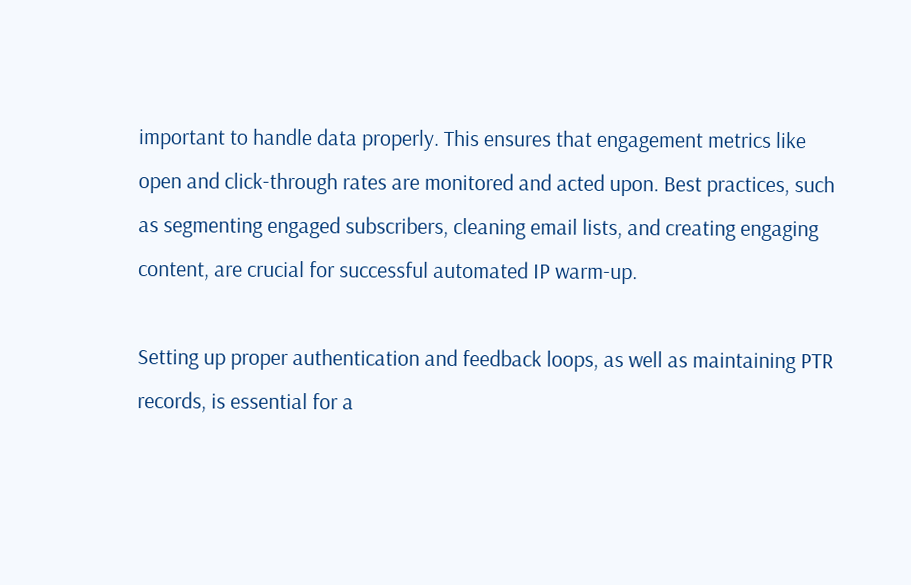important to handle data properly. This ensures that engagement metrics like open and click-through rates are monitored and acted upon. Best practices, such as segmenting engaged subscribers, cleaning email lists, and creating engaging content, are crucial for successful automated IP warm-up.

Setting up proper authentication and feedback loops, as well as maintaining PTR records, is essential for a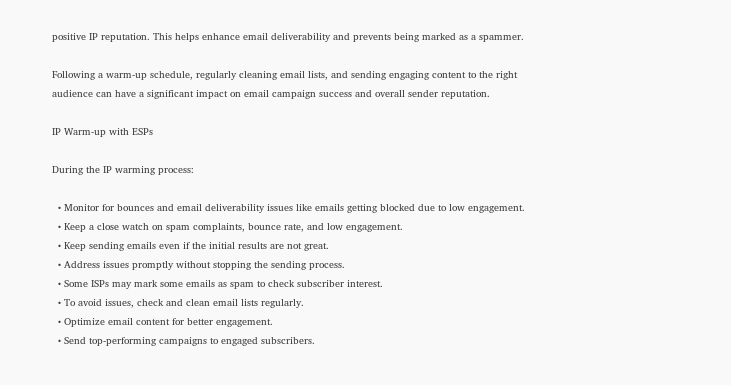positive IP reputation. This helps enhance email deliverability and prevents being marked as a spammer.

Following a warm-up schedule, regularly cleaning email lists, and sending engaging content to the right audience can have a significant impact on email campaign success and overall sender reputation.

IP Warm-up with ESPs

During the IP warming process:

  • Monitor for bounces and email deliverability issues like emails getting blocked due to low engagement.
  • Keep a close watch on spam complaints, bounce rate, and low engagement.
  • Keep sending emails even if the initial results are not great.
  • Address issues promptly without stopping the sending process.
  • Some ISPs may mark some emails as spam to check subscriber interest.
  • To avoid issues, check and clean email lists regularly.
  • Optimize email content for better engagement.
  • Send top-performing campaigns to engaged subscribers.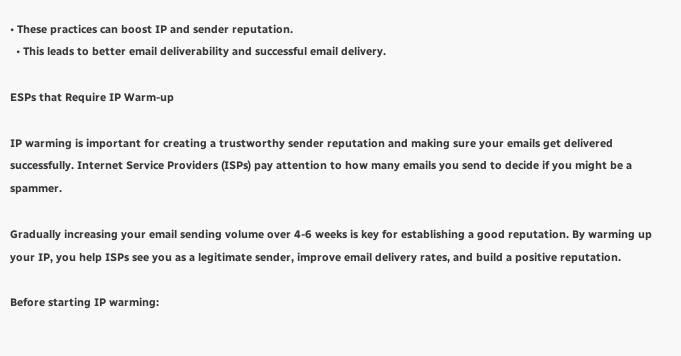• These practices can boost IP and sender reputation.
  • This leads to better email deliverability and successful email delivery.

ESPs that Require IP Warm-up

IP warming is important for creating a trustworthy sender reputation and making sure your emails get delivered successfully. Internet Service Providers (ISPs) pay attention to how many emails you send to decide if you might be a spammer.

Gradually increasing your email sending volume over 4-6 weeks is key for establishing a good reputation. By warming up your IP, you help ISPs see you as a legitimate sender, improve email delivery rates, and build a positive reputation.

Before starting IP warming: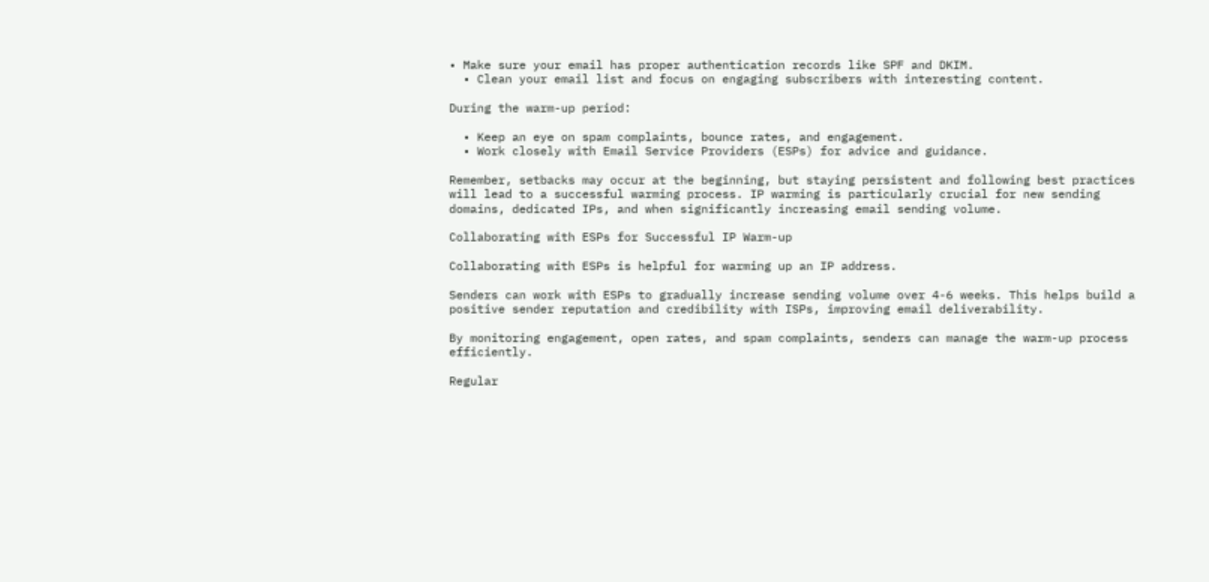• Make sure your email has proper authentication records like SPF and DKIM.
  • Clean your email list and focus on engaging subscribers with interesting content.

During the warm-up period:

  • Keep an eye on spam complaints, bounce rates, and engagement.
  • Work closely with Email Service Providers (ESPs) for advice and guidance.

Remember, setbacks may occur at the beginning, but staying persistent and following best practices will lead to a successful warming process. IP warming is particularly crucial for new sending domains, dedicated IPs, and when significantly increasing email sending volume.

Collaborating with ESPs for Successful IP Warm-up

Collaborating with ESPs is helpful for warming up an IP address.

Senders can work with ESPs to gradually increase sending volume over 4-6 weeks. This helps build a positive sender reputation and credibility with ISPs, improving email deliverability.

By monitoring engagement, open rates, and spam complaints, senders can manage the warm-up process efficiently.

Regular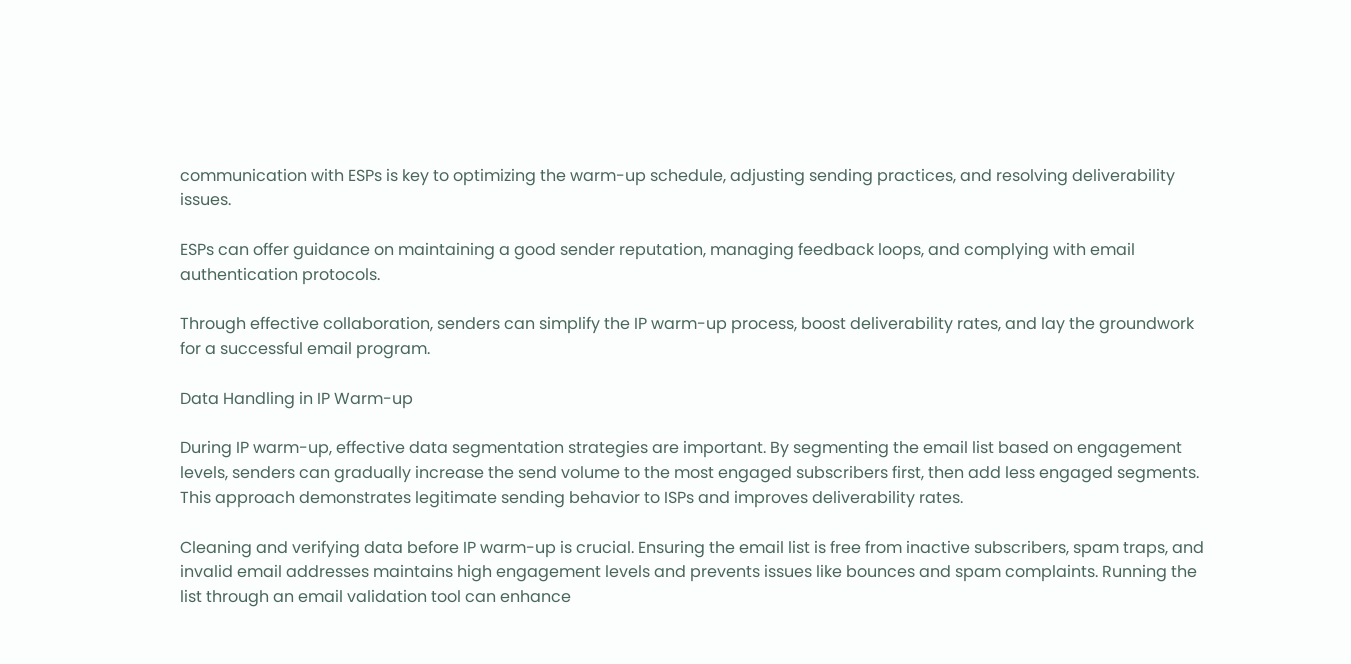communication with ESPs is key to optimizing the warm-up schedule, adjusting sending practices, and resolving deliverability issues.

ESPs can offer guidance on maintaining a good sender reputation, managing feedback loops, and complying with email authentication protocols.

Through effective collaboration, senders can simplify the IP warm-up process, boost deliverability rates, and lay the groundwork for a successful email program.

Data Handling in IP Warm-up

During IP warm-up, effective data segmentation strategies are important. By segmenting the email list based on engagement levels, senders can gradually increase the send volume to the most engaged subscribers first, then add less engaged segments. This approach demonstrates legitimate sending behavior to ISPs and improves deliverability rates.

Cleaning and verifying data before IP warm-up is crucial. Ensuring the email list is free from inactive subscribers, spam traps, and invalid email addresses maintains high engagement levels and prevents issues like bounces and spam complaints. Running the list through an email validation tool can enhance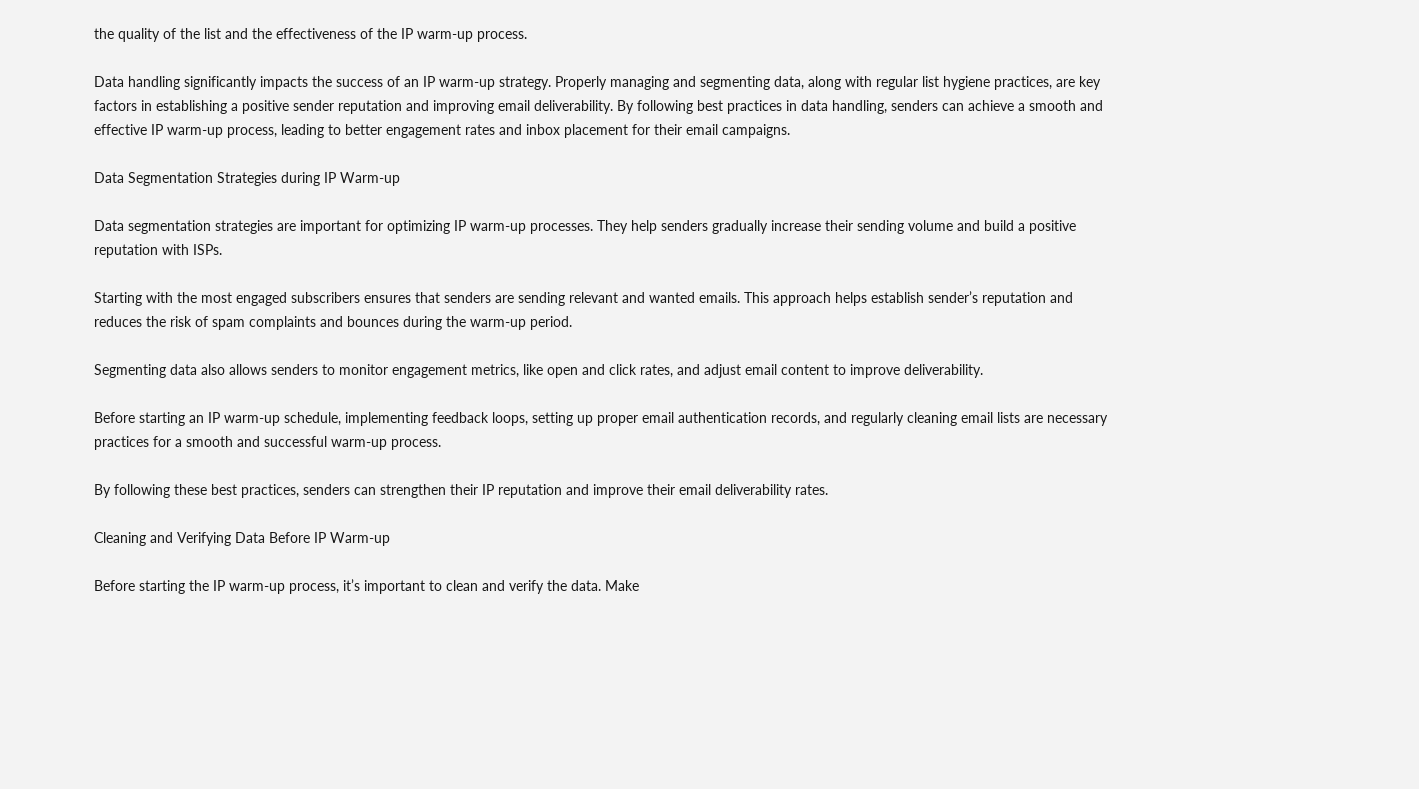the quality of the list and the effectiveness of the IP warm-up process.

Data handling significantly impacts the success of an IP warm-up strategy. Properly managing and segmenting data, along with regular list hygiene practices, are key factors in establishing a positive sender reputation and improving email deliverability. By following best practices in data handling, senders can achieve a smooth and effective IP warm-up process, leading to better engagement rates and inbox placement for their email campaigns.

Data Segmentation Strategies during IP Warm-up

Data segmentation strategies are important for optimizing IP warm-up processes. They help senders gradually increase their sending volume and build a positive reputation with ISPs.

Starting with the most engaged subscribers ensures that senders are sending relevant and wanted emails. This approach helps establish sender’s reputation and reduces the risk of spam complaints and bounces during the warm-up period.

Segmenting data also allows senders to monitor engagement metrics, like open and click rates, and adjust email content to improve deliverability.

Before starting an IP warm-up schedule, implementing feedback loops, setting up proper email authentication records, and regularly cleaning email lists are necessary practices for a smooth and successful warm-up process.

By following these best practices, senders can strengthen their IP reputation and improve their email deliverability rates.

Cleaning and Verifying Data Before IP Warm-up

Before starting the IP warm-up process, it’s important to clean and verify the data. Make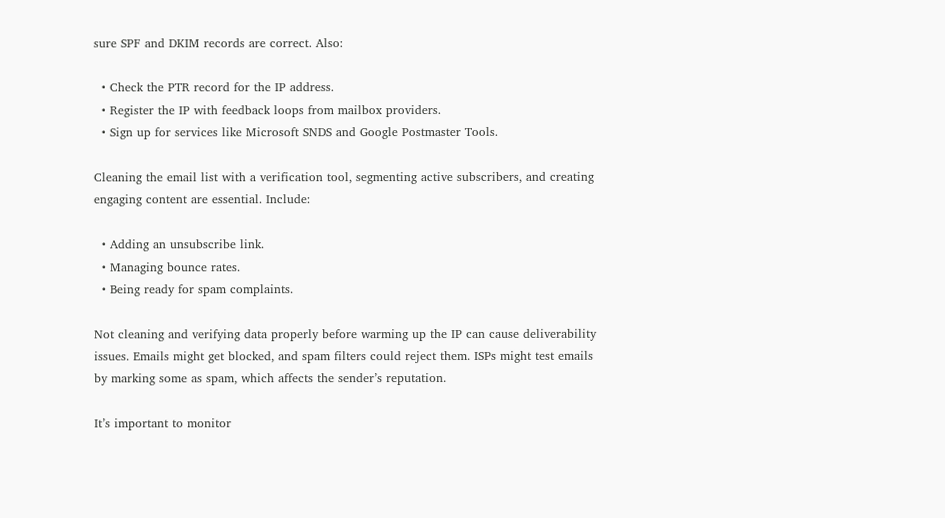sure SPF and DKIM records are correct. Also:

  • Check the PTR record for the IP address.
  • Register the IP with feedback loops from mailbox providers.
  • Sign up for services like Microsoft SNDS and Google Postmaster Tools.

Cleaning the email list with a verification tool, segmenting active subscribers, and creating engaging content are essential. Include:

  • Adding an unsubscribe link.
  • Managing bounce rates.
  • Being ready for spam complaints.

Not cleaning and verifying data properly before warming up the IP can cause deliverability issues. Emails might get blocked, and spam filters could reject them. ISPs might test emails by marking some as spam, which affects the sender’s reputation.

It’s important to monitor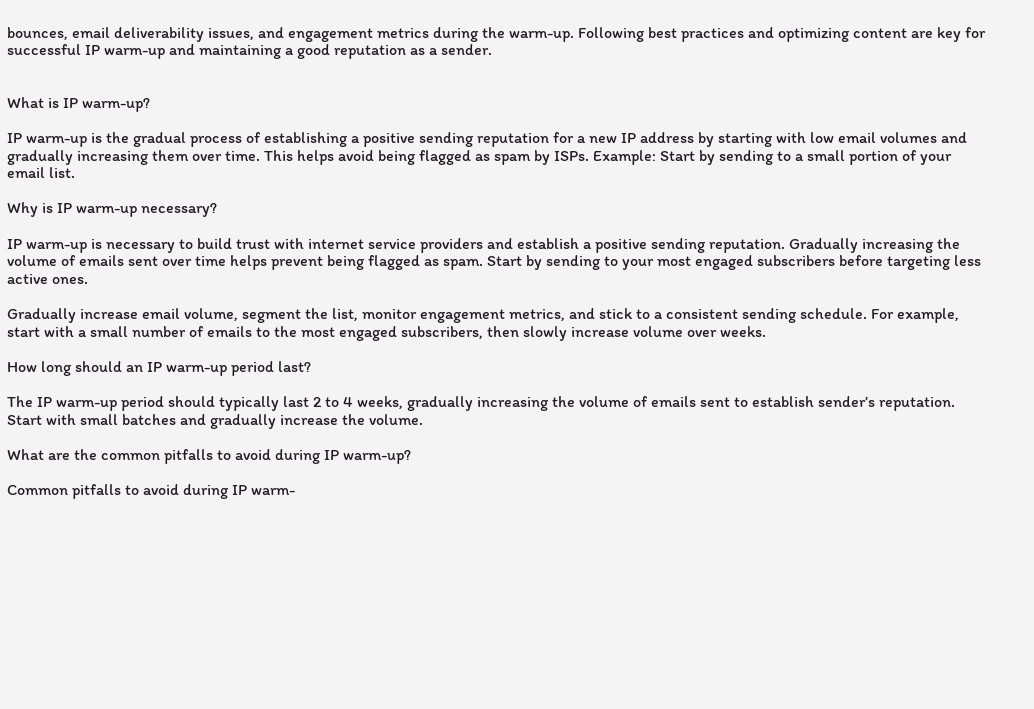bounces, email deliverability issues, and engagement metrics during the warm-up. Following best practices and optimizing content are key for successful IP warm-up and maintaining a good reputation as a sender.


What is IP warm-up?

IP warm-up is the gradual process of establishing a positive sending reputation for a new IP address by starting with low email volumes and gradually increasing them over time. This helps avoid being flagged as spam by ISPs. Example: Start by sending to a small portion of your email list.

Why is IP warm-up necessary?

IP warm-up is necessary to build trust with internet service providers and establish a positive sending reputation. Gradually increasing the volume of emails sent over time helps prevent being flagged as spam. Start by sending to your most engaged subscribers before targeting less active ones.

Gradually increase email volume, segment the list, monitor engagement metrics, and stick to a consistent sending schedule. For example, start with a small number of emails to the most engaged subscribers, then slowly increase volume over weeks.

How long should an IP warm-up period last?

The IP warm-up period should typically last 2 to 4 weeks, gradually increasing the volume of emails sent to establish sender’s reputation. Start with small batches and gradually increase the volume.

What are the common pitfalls to avoid during IP warm-up?

Common pitfalls to avoid during IP warm-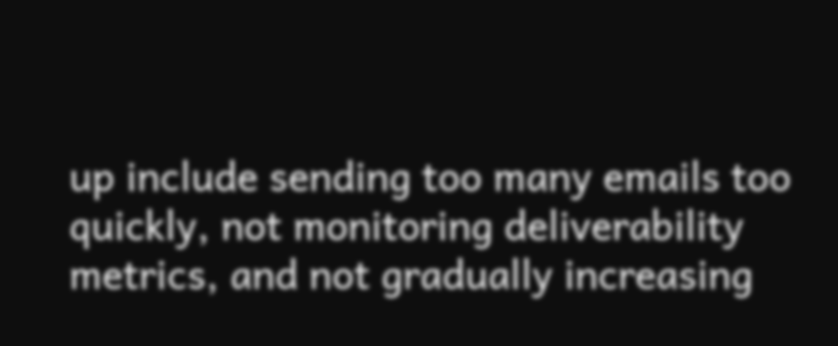up include sending too many emails too quickly, not monitoring deliverability metrics, and not gradually increasing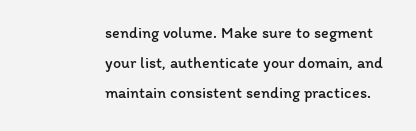sending volume. Make sure to segment your list, authenticate your domain, and maintain consistent sending practices.